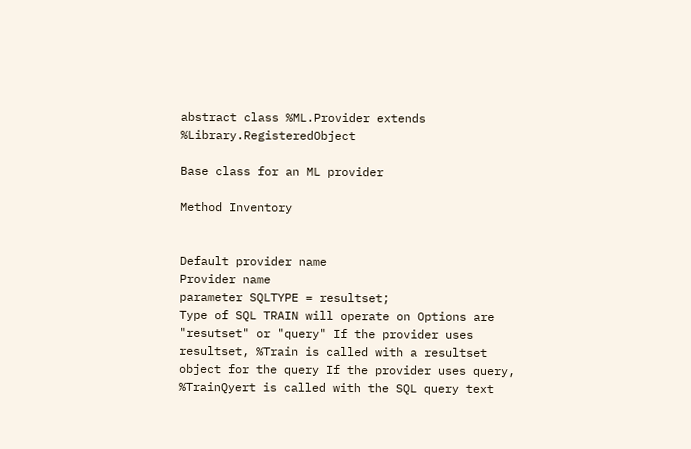abstract class %ML.Provider extends %Library.RegisteredObject

Base class for an ML provider

Method Inventory


Default provider name
Provider name
parameter SQLTYPE = resultset;
Type of SQL TRAIN will operate on Options are "resutset" or "query" If the provider uses resultset, %Train is called with a resultset object for the query If the provider uses query, %TrainQyert is called with the SQL query text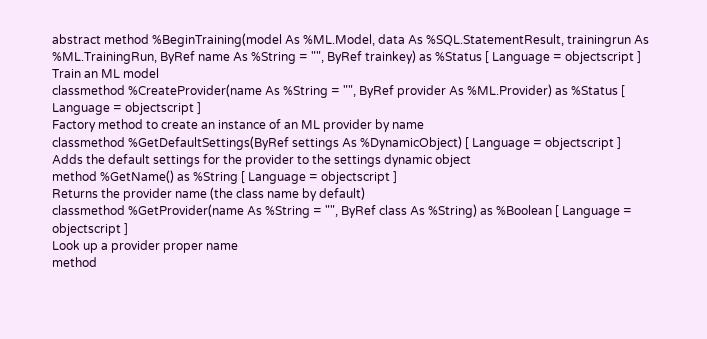abstract method %BeginTraining(model As %ML.Model, data As %SQL.StatementResult, trainingrun As %ML.TrainingRun, ByRef name As %String = "", ByRef trainkey) as %Status [ Language = objectscript ]
Train an ML model
classmethod %CreateProvider(name As %String = "", ByRef provider As %ML.Provider) as %Status [ Language = objectscript ]
Factory method to create an instance of an ML provider by name
classmethod %GetDefaultSettings(ByRef settings As %DynamicObject) [ Language = objectscript ]
Adds the default settings for the provider to the settings dynamic object
method %GetName() as %String [ Language = objectscript ]
Returns the provider name (the class name by default)
classmethod %GetProvider(name As %String = "", ByRef class As %String) as %Boolean [ Language = objectscript ]
Look up a provider proper name
method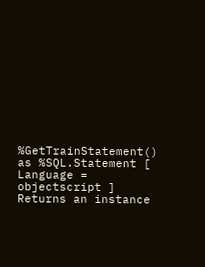%GetTrainStatement() as %SQL.Statement [ Language = objectscript ]
Returns an instance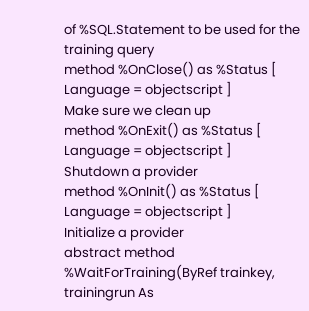of %SQL.Statement to be used for the training query
method %OnClose() as %Status [ Language = objectscript ]
Make sure we clean up
method %OnExit() as %Status [ Language = objectscript ]
Shutdown a provider
method %OnInit() as %Status [ Language = objectscript ]
Initialize a provider
abstract method %WaitForTraining(ByRef trainkey, trainingrun As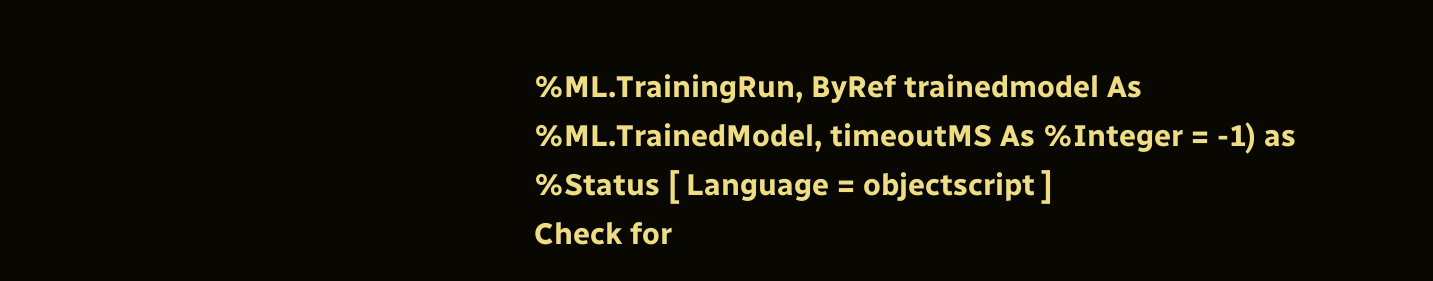%ML.TrainingRun, ByRef trainedmodel As %ML.TrainedModel, timeoutMS As %Integer = -1) as %Status [ Language = objectscript ]
Check for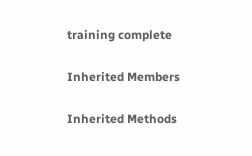training complete

Inherited Members

Inherited Methods